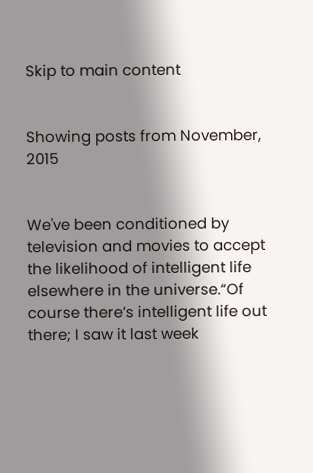Skip to main content


Showing posts from November, 2015


We've been conditioned by television and movies to accept the likelihood of intelligent life elsewhere in the universe.“Of course there’s intelligent life out there; I saw it last week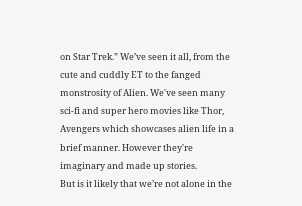on Star Trek.” We’ve seen it all, from the cute and cuddly ET to the fanged monstrosity of Alien. We've seen many sci-fi and super hero movies like Thor, Avengers which showcases alien life in a brief manner. However they're imaginary and made up stories.
But is it likely that we’re not alone in the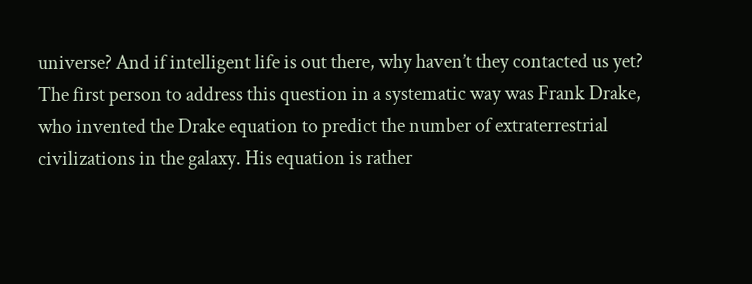universe? And if intelligent life is out there, why haven’t they contacted us yet?
The first person to address this question in a systematic way was Frank Drake, who invented the Drake equation to predict the number of extraterrestrial civilizations in the galaxy. His equation is rather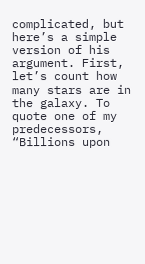complicated, but here’s a simple version of his argument. First, let’s count how many stars are in the galaxy. To quote one of my predecessors, “Billions upon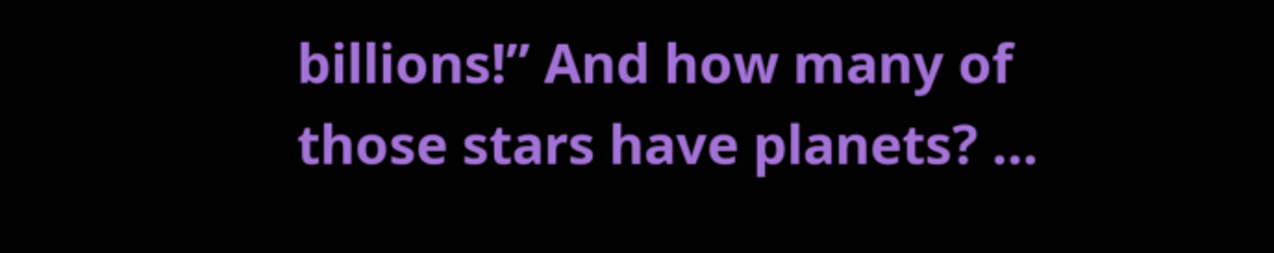billions!” And how many of those stars have planets? …